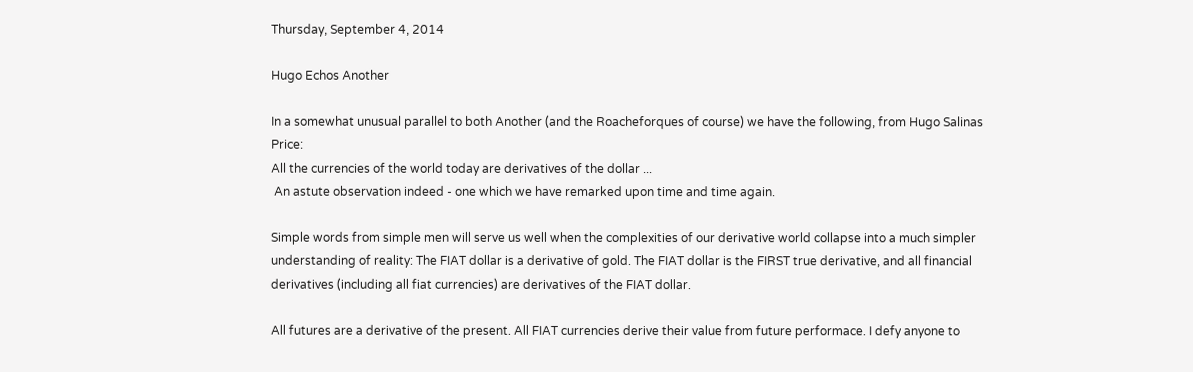Thursday, September 4, 2014

Hugo Echos Another

In a somewhat unusual parallel to both Another (and the Roacheforques of course) we have the following, from Hugo Salinas Price:
All the currencies of the world today are derivatives of the dollar ...
 An astute observation indeed - one which we have remarked upon time and time again.

Simple words from simple men will serve us well when the complexities of our derivative world collapse into a much simpler understanding of reality: The FIAT dollar is a derivative of gold. The FIAT dollar is the FIRST true derivative, and all financial derivatives (including all fiat currencies) are derivatives of the FIAT dollar.

All futures are a derivative of the present. All FIAT currencies derive their value from future performace. I defy anyone to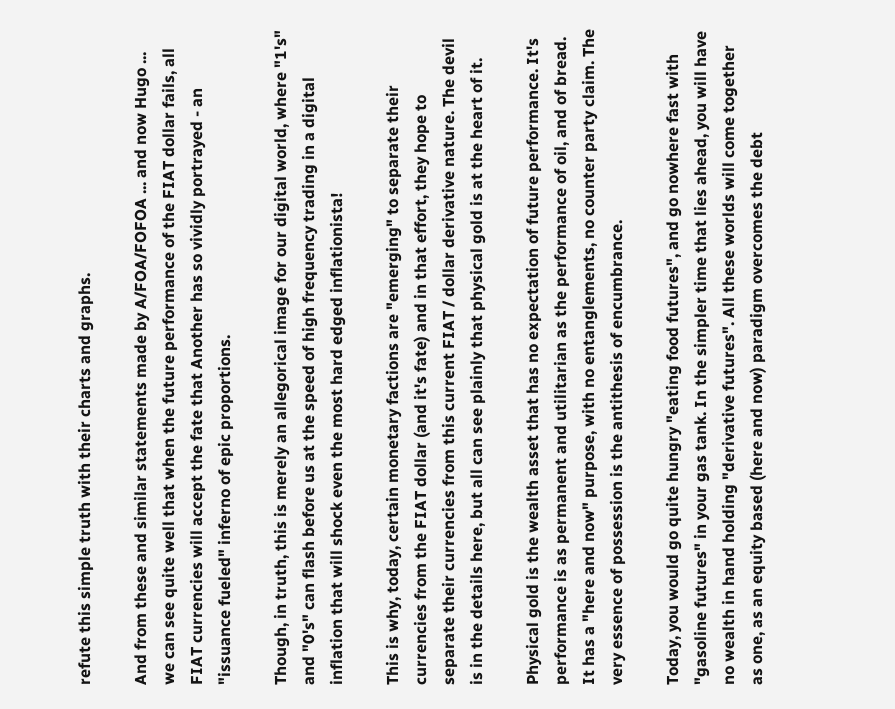refute this simple truth with their charts and graphs.

And from these and similar statements made by A/FOA/FOFOA ... and now Hugo ... we can see quite well that when the future performance of the FIAT dollar fails, all FIAT currencies will accept the fate that Another has so vividly portrayed - an "issuance fueled" inferno of epic proportions.

Though, in truth, this is merely an allegorical image for our digital world, where "1's" and "0's" can flash before us at the speed of high frequency trading in a digital inflation that will shock even the most hard edged inflationista!

This is why, today, certain monetary factions are "emerging" to separate their currencies from the FIAT dollar (and it's fate) and in that effort, they hope to separate their currencies from this current FIAT / dollar derivative nature. The devil is in the details here, but all can see plainly that physical gold is at the heart of it.

Physical gold is the wealth asset that has no expectation of future performance. It's performance is as permanent and utilitarian as the performance of oil, and of bread. It has a "here and now" purpose, with no entanglements, no counter party claim. The very essence of possession is the antithesis of encumbrance.

Today, you would go quite hungry "eating food futures", and go nowhere fast with "gasoline futures" in your gas tank. In the simpler time that lies ahead, you will have no wealth in hand holding "derivative futures". All these worlds will come together as one, as an equity based (here and now) paradigm overcomes the debt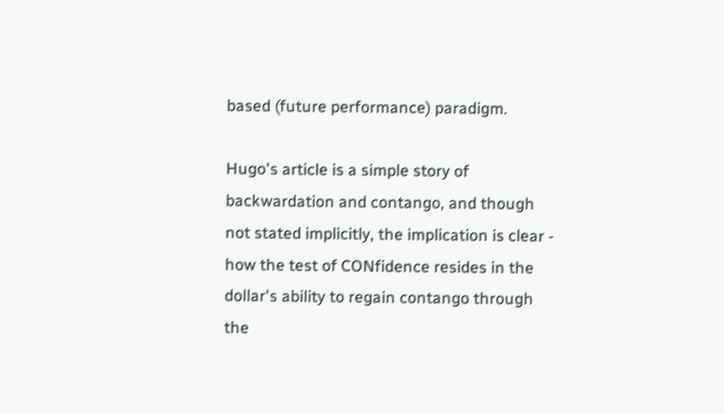based (future performance) paradigm.

Hugo's article is a simple story of backwardation and contango, and though not stated implicitly, the implication is clear - how the test of CONfidence resides in the dollar's ability to regain contango through the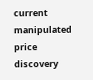current manipulated price discovery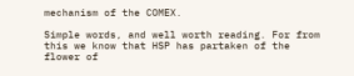mechanism of the COMEX.

Simple words, and well worth reading. For from this we know that HSP has partaken of the flower of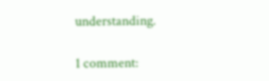understanding.

1 comment: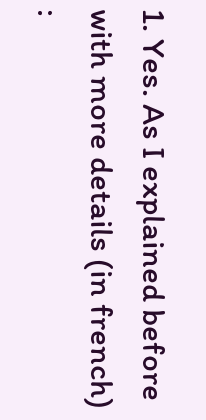1. Yes. As I explained before with more details (in french) :